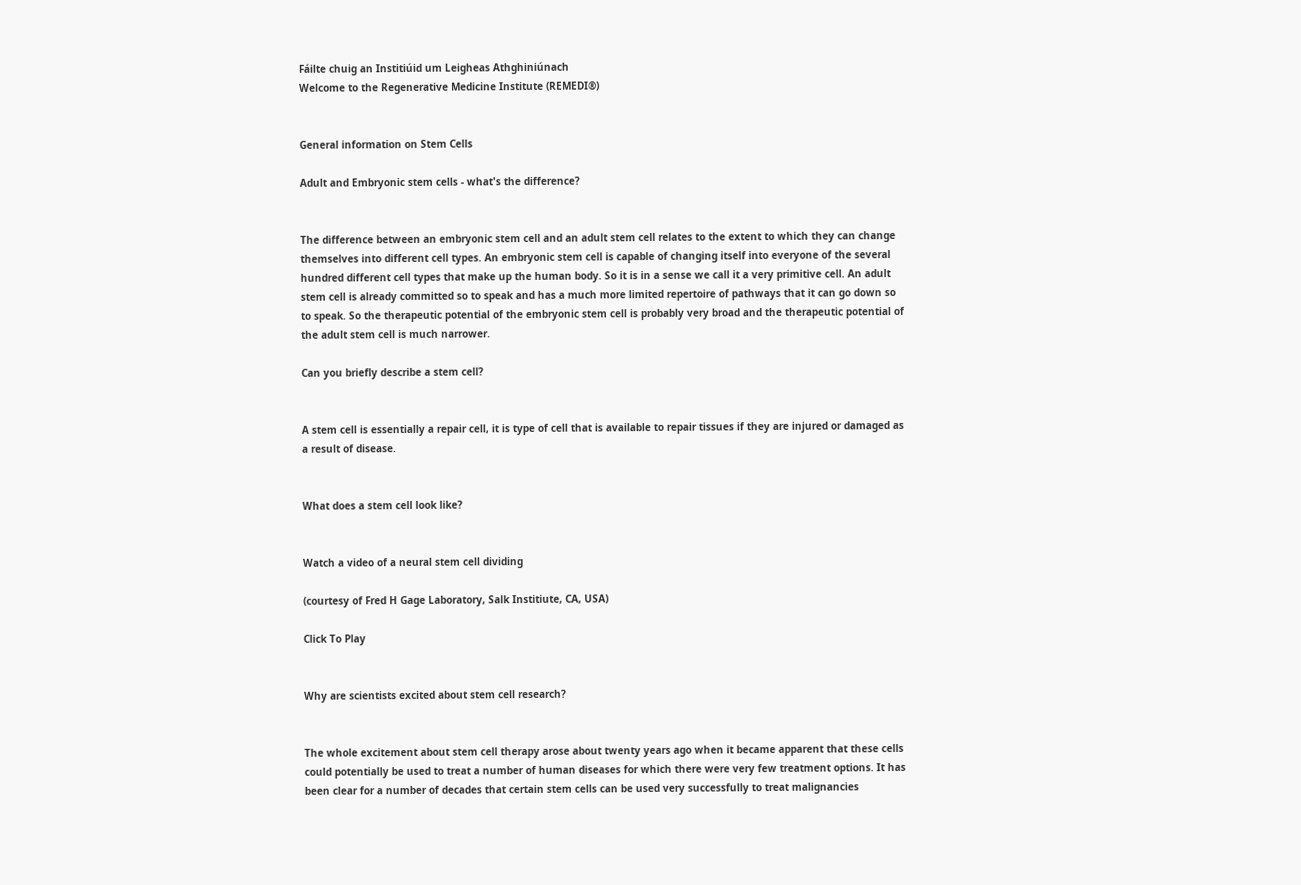Fáilte chuig an Institiúid um Leigheas Athghiniúnach
Welcome to the Regenerative Medicine Institute (REMEDI®)


General information on Stem Cells

Adult and Embryonic stem cells - what's the difference?


The difference between an embryonic stem cell and an adult stem cell relates to the extent to which they can change themselves into different cell types. An embryonic stem cell is capable of changing itself into everyone of the several hundred different cell types that make up the human body. So it is in a sense we call it a very primitive cell. An adult stem cell is already committed so to speak and has a much more limited repertoire of pathways that it can go down so to speak. So the therapeutic potential of the embryonic stem cell is probably very broad and the therapeutic potential of the adult stem cell is much narrower.

Can you briefly describe a stem cell?


A stem cell is essentially a repair cell, it is type of cell that is available to repair tissues if they are injured or damaged as a result of disease.


What does a stem cell look like?


Watch a video of a neural stem cell dividing

(courtesy of Fred H Gage Laboratory, Salk Institiute, CA, USA)

Click To Play


Why are scientists excited about stem cell research?


The whole excitement about stem cell therapy arose about twenty years ago when it became apparent that these cells could potentially be used to treat a number of human diseases for which there were very few treatment options. It has been clear for a number of decades that certain stem cells can be used very successfully to treat malignancies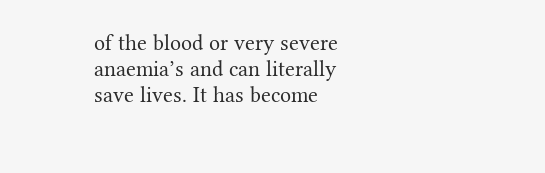of the blood or very severe anaemia’s and can literally save lives. It has become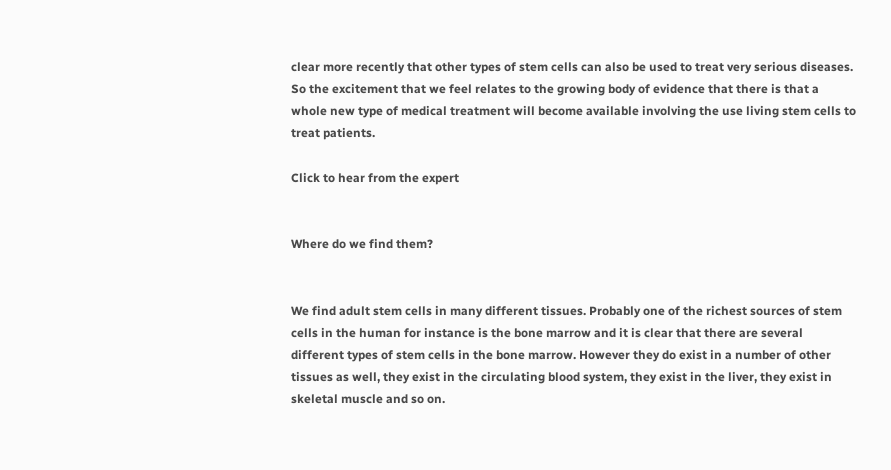clear more recently that other types of stem cells can also be used to treat very serious diseases. So the excitement that we feel relates to the growing body of evidence that there is that a whole new type of medical treatment will become available involving the use living stem cells to treat patients.

Click to hear from the expert


Where do we find them?


We find adult stem cells in many different tissues. Probably one of the richest sources of stem cells in the human for instance is the bone marrow and it is clear that there are several different types of stem cells in the bone marrow. However they do exist in a number of other tissues as well, they exist in the circulating blood system, they exist in the liver, they exist in skeletal muscle and so on.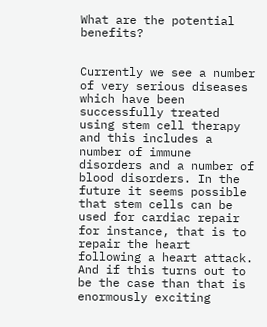What are the potential benefits?


Currently we see a number of very serious diseases which have been successfully treated using stem cell therapy and this includes a number of immune disorders and a number of blood disorders. In the future it seems possible that stem cells can be used for cardiac repair for instance, that is to repair the heart following a heart attack. And if this turns out to be the case than that is enormously exciting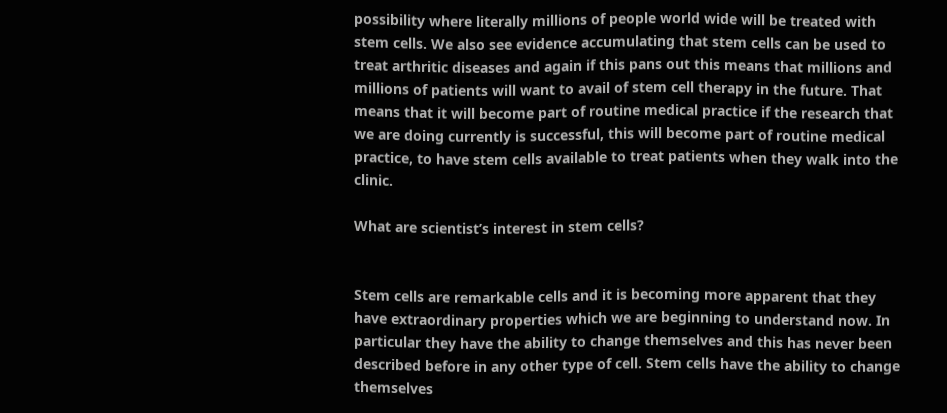possibility where literally millions of people world wide will be treated with stem cells. We also see evidence accumulating that stem cells can be used to treat arthritic diseases and again if this pans out this means that millions and millions of patients will want to avail of stem cell therapy in the future. That means that it will become part of routine medical practice if the research that we are doing currently is successful, this will become part of routine medical practice, to have stem cells available to treat patients when they walk into the clinic.

What are scientist’s interest in stem cells?


Stem cells are remarkable cells and it is becoming more apparent that they have extraordinary properties which we are beginning to understand now. In particular they have the ability to change themselves and this has never been described before in any other type of cell. Stem cells have the ability to change themselves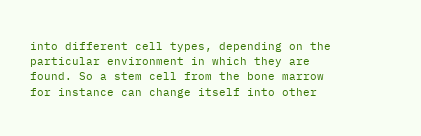into different cell types, depending on the particular environment in which they are found. So a stem cell from the bone marrow for instance can change itself into other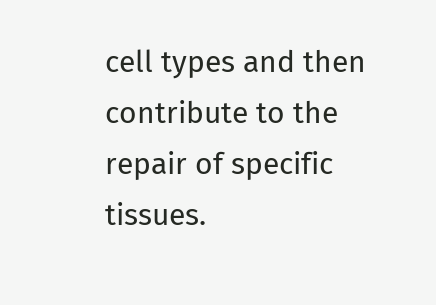cell types and then contribute to the repair of specific tissues.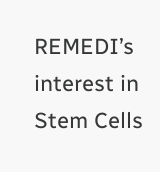REMEDI’s interest in Stem Cells